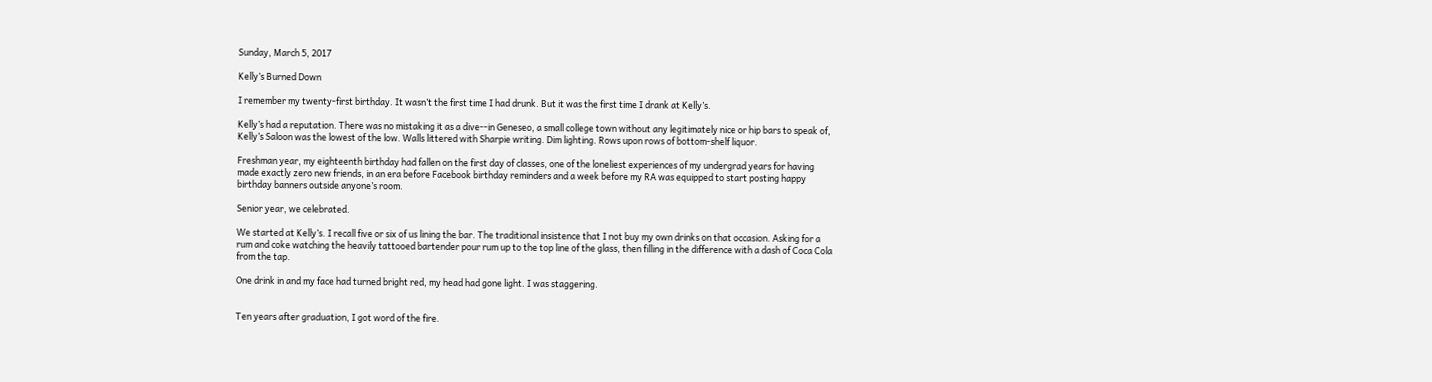Sunday, March 5, 2017

Kelly’s Burned Down

I remember my twenty-first birthday. It wasn’t the first time I had drunk. But it was the first time I drank at Kelly’s.

Kelly’s had a reputation. There was no mistaking it as a dive--in Geneseo, a small college town without any legitimately nice or hip bars to speak of, Kelly’s Saloon was the lowest of the low. Walls littered with Sharpie writing. Dim lighting. Rows upon rows of bottom-shelf liquor.

Freshman year, my eighteenth birthday had fallen on the first day of classes, one of the loneliest experiences of my undergrad years for having made exactly zero new friends, in an era before Facebook birthday reminders and a week before my RA was equipped to start posting happy birthday banners outside anyone’s room.

Senior year, we celebrated.

We started at Kelly’s. I recall five or six of us lining the bar. The traditional insistence that I not buy my own drinks on that occasion. Asking for a rum and coke watching the heavily tattooed bartender pour rum up to the top line of the glass, then filling in the difference with a dash of Coca Cola from the tap.

One drink in and my face had turned bright red, my head had gone light. I was staggering.


Ten years after graduation, I got word of the fire.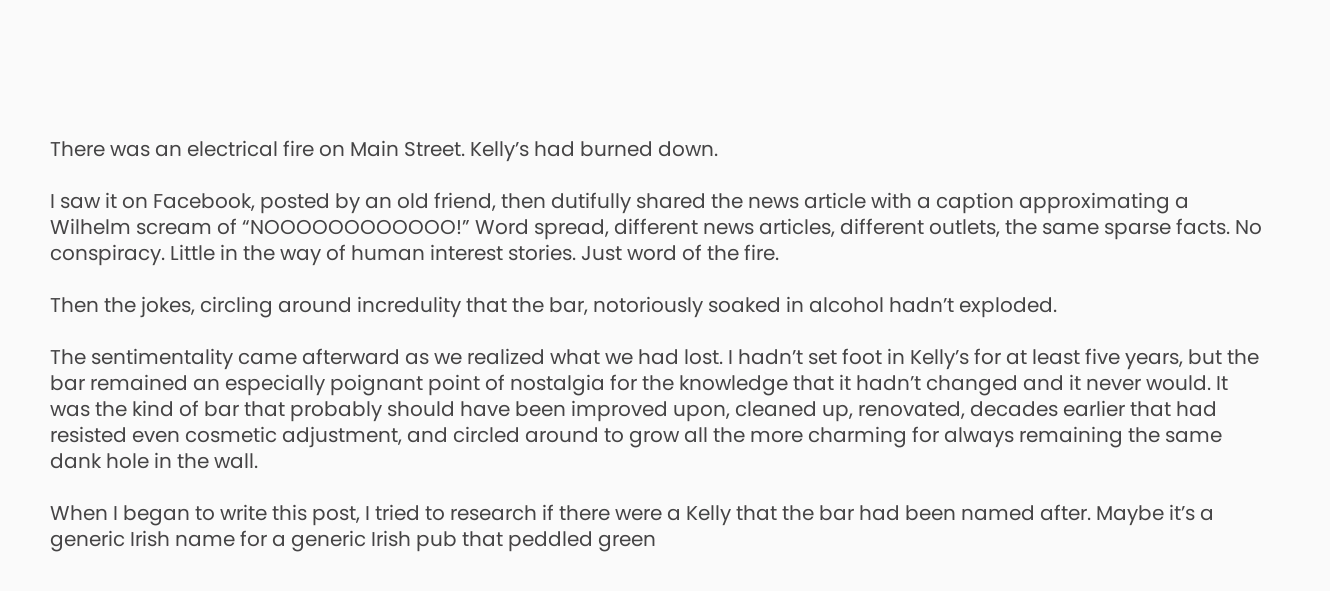There was an electrical fire on Main Street. Kelly’s had burned down.

I saw it on Facebook, posted by an old friend, then dutifully shared the news article with a caption approximating a Wilhelm scream of “NOOOOOOOOOOOO!” Word spread, different news articles, different outlets, the same sparse facts. No conspiracy. Little in the way of human interest stories. Just word of the fire.

Then the jokes, circling around incredulity that the bar, notoriously soaked in alcohol hadn’t exploded.

The sentimentality came afterward as we realized what we had lost. I hadn’t set foot in Kelly’s for at least five years, but the bar remained an especially poignant point of nostalgia for the knowledge that it hadn’t changed and it never would. It was the kind of bar that probably should have been improved upon, cleaned up, renovated, decades earlier that had resisted even cosmetic adjustment, and circled around to grow all the more charming for always remaining the same dank hole in the wall.

When I began to write this post, I tried to research if there were a Kelly that the bar had been named after. Maybe it’s a generic Irish name for a generic Irish pub that peddled green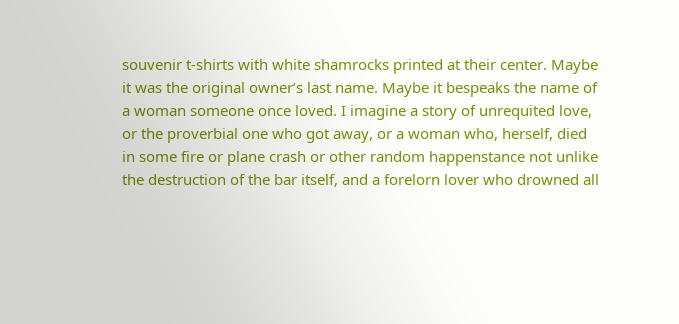souvenir t-shirts with white shamrocks printed at their center. Maybe it was the original owner’s last name. Maybe it bespeaks the name of a woman someone once loved. I imagine a story of unrequited love, or the proverbial one who got away, or a woman who, herself, died in some fire or plane crash or other random happenstance not unlike the destruction of the bar itself, and a forelorn lover who drowned all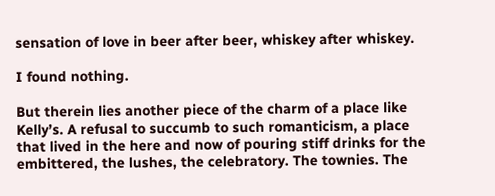sensation of love in beer after beer, whiskey after whiskey.

I found nothing.

But therein lies another piece of the charm of a place like Kelly’s. A refusal to succumb to such romanticism, a place that lived in the here and now of pouring stiff drinks for the embittered, the lushes, the celebratory. The townies. The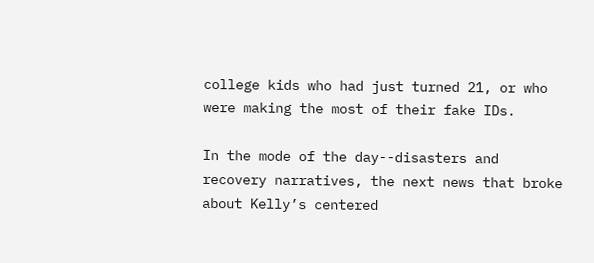college kids who had just turned 21, or who were making the most of their fake IDs.

In the mode of the day--disasters and recovery narratives, the next news that broke about Kelly’s centered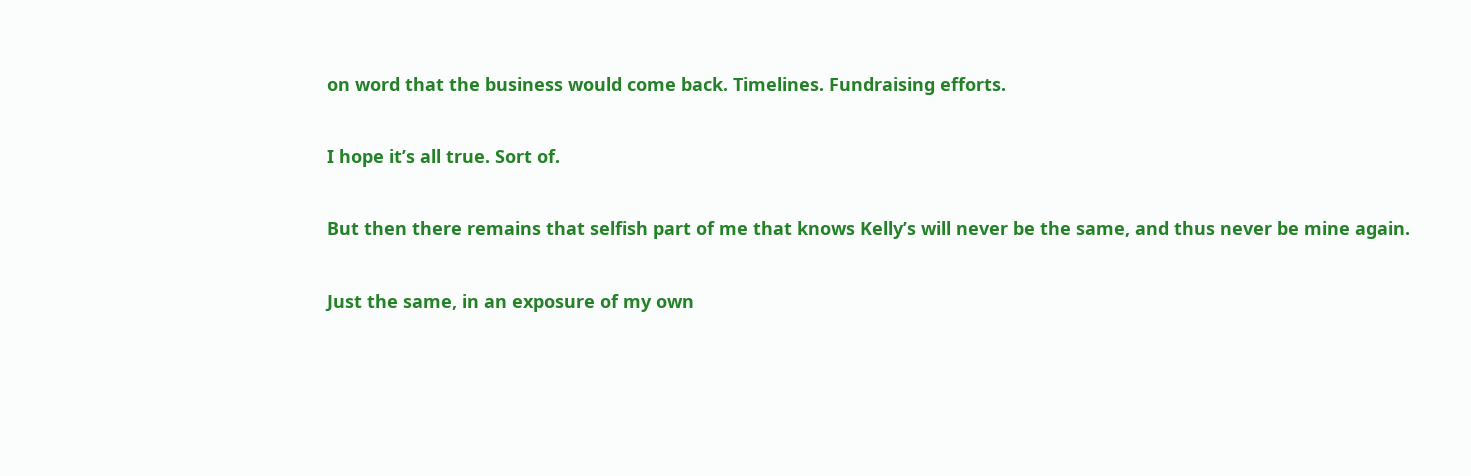on word that the business would come back. Timelines. Fundraising efforts.

I hope it’s all true. Sort of.

But then there remains that selfish part of me that knows Kelly’s will never be the same, and thus never be mine again.

Just the same, in an exposure of my own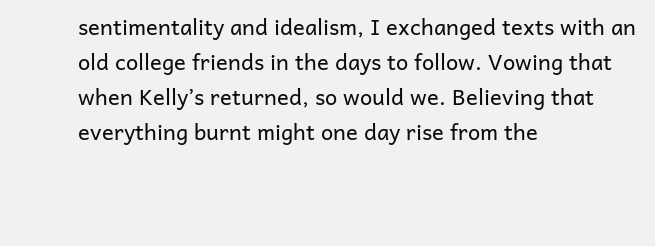sentimentality and idealism, I exchanged texts with an old college friends in the days to follow. Vowing that when Kelly’s returned, so would we. Believing that everything burnt might one day rise from the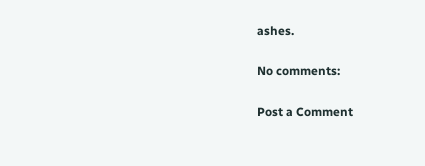ashes.

No comments:

Post a Comment